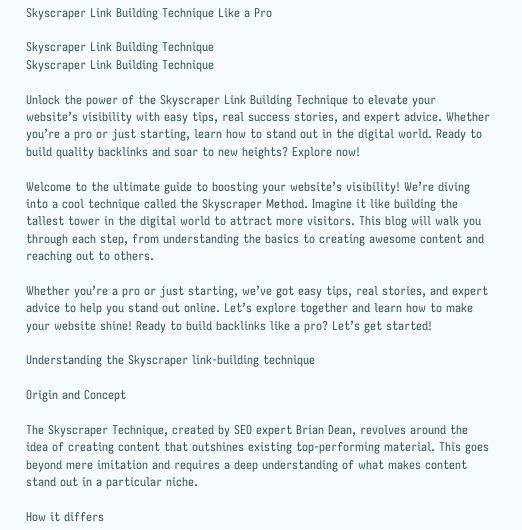Skyscraper Link Building Technique Like a Pro

Skyscraper Link Building Technique
Skyscraper Link Building Technique

Unlock the power of the Skyscraper Link Building Technique to elevate your website’s visibility with easy tips, real success stories, and expert advice. Whether you’re a pro or just starting, learn how to stand out in the digital world. Ready to build quality backlinks and soar to new heights? Explore now!

Welcome to the ultimate guide to boosting your website’s visibility! We’re diving into a cool technique called the Skyscraper Method. Imagine it like building the tallest tower in the digital world to attract more visitors. This blog will walk you through each step, from understanding the basics to creating awesome content and reaching out to others.

Whether you’re a pro or just starting, we’ve got easy tips, real stories, and expert advice to help you stand out online. Let’s explore together and learn how to make your website shine! Ready to build backlinks like a pro? Let’s get started!

Understanding the Skyscraper link-building technique

Origin and Concept

The Skyscraper Technique, created by SEO expert Brian Dean, revolves around the idea of creating content that outshines existing top-performing material. This goes beyond mere imitation and requires a deep understanding of what makes content stand out in a particular niche.

How it differs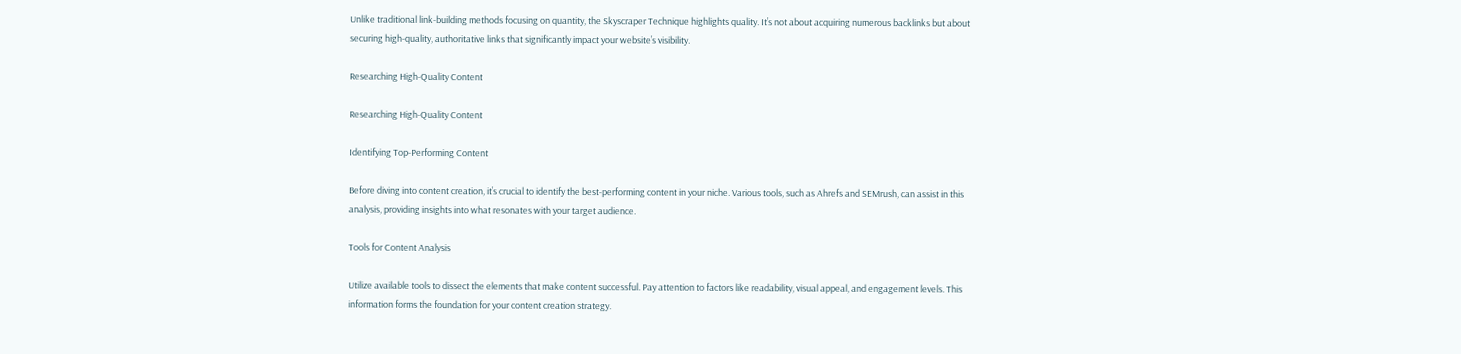Unlike traditional link-building methods focusing on quantity, the Skyscraper Technique highlights quality. It’s not about acquiring numerous backlinks but about securing high-quality, authoritative links that significantly impact your website’s visibility.

Researching High-Quality Content

Researching High-Quality Content

Identifying Top-Performing Content

Before diving into content creation, it’s crucial to identify the best-performing content in your niche. Various tools, such as Ahrefs and SEMrush, can assist in this analysis, providing insights into what resonates with your target audience.

Tools for Content Analysis

Utilize available tools to dissect the elements that make content successful. Pay attention to factors like readability, visual appeal, and engagement levels. This information forms the foundation for your content creation strategy.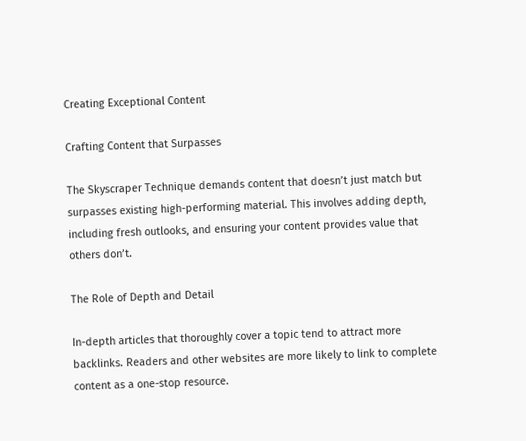Creating Exceptional Content

Crafting Content that Surpasses

The Skyscraper Technique demands content that doesn’t just match but surpasses existing high-performing material. This involves adding depth, including fresh outlooks, and ensuring your content provides value that others don’t.

The Role of Depth and Detail

In-depth articles that thoroughly cover a topic tend to attract more backlinks. Readers and other websites are more likely to link to complete content as a one-stop resource.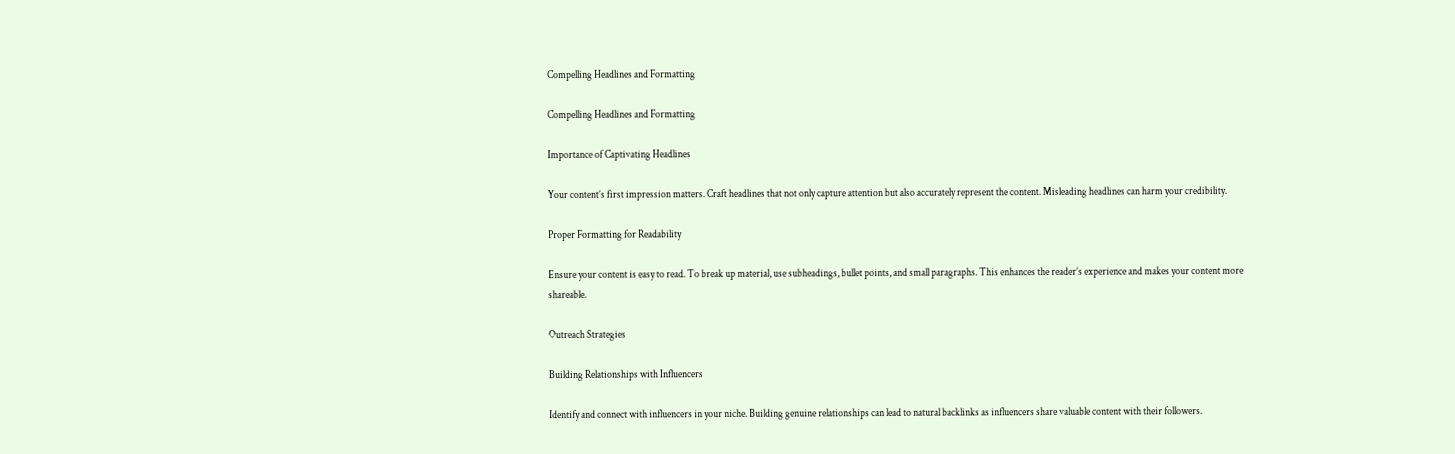Compelling Headlines and Formatting

Compelling Headlines and Formatting

Importance of Captivating Headlines

Your content’s first impression matters. Craft headlines that not only capture attention but also accurately represent the content. Misleading headlines can harm your credibility.

Proper Formatting for Readability

Ensure your content is easy to read. To break up material, use subheadings, bullet points, and small paragraphs. This enhances the reader’s experience and makes your content more shareable.

Outreach Strategies

Building Relationships with Influencers

Identify and connect with influencers in your niche. Building genuine relationships can lead to natural backlinks as influencers share valuable content with their followers.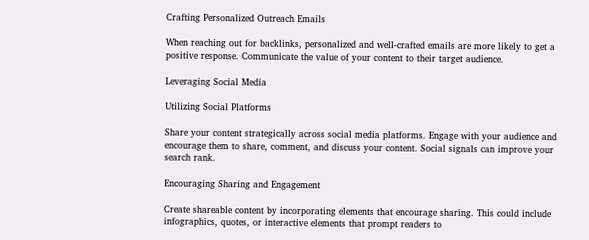Crafting Personalized Outreach Emails

When reaching out for backlinks, personalized and well-crafted emails are more likely to get a positive response. Communicate the value of your content to their target audience.

Leveraging Social Media

Utilizing Social Platforms

Share your content strategically across social media platforms. Engage with your audience and encourage them to share, comment, and discuss your content. Social signals can improve your search rank.

Encouraging Sharing and Engagement

Create shareable content by incorporating elements that encourage sharing. This could include infographics, quotes, or interactive elements that prompt readers to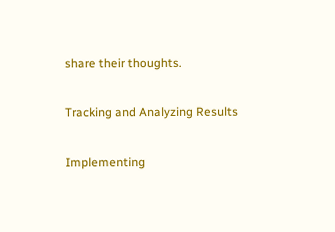share their thoughts.

Tracking and Analyzing Results

Implementing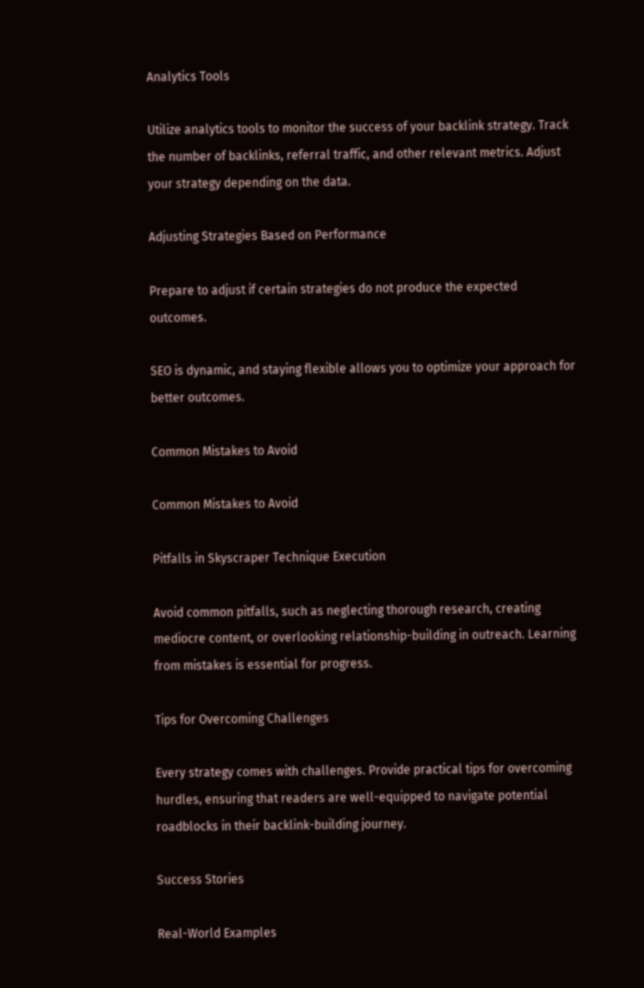Analytics Tools

Utilize analytics tools to monitor the success of your backlink strategy. Track the number of backlinks, referral traffic, and other relevant metrics. Adjust your strategy depending on the data.

Adjusting Strategies Based on Performance

Prepare to adjust if certain strategies do not produce the expected outcomes.

SEO is dynamic, and staying flexible allows you to optimize your approach for better outcomes.

Common Mistakes to Avoid

Common Mistakes to Avoid

Pitfalls in Skyscraper Technique Execution

Avoid common pitfalls, such as neglecting thorough research, creating mediocre content, or overlooking relationship-building in outreach. Learning from mistakes is essential for progress.

Tips for Overcoming Challenges

Every strategy comes with challenges. Provide practical tips for overcoming hurdles, ensuring that readers are well-equipped to navigate potential roadblocks in their backlink-building journey.

Success Stories

Real-World Examples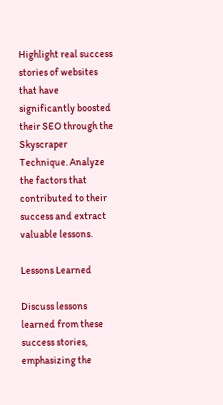Highlight real success stories of websites that have significantly boosted their SEO through the Skyscraper Technique. Analyze the factors that contributed to their success and extract valuable lessons.

Lessons Learned

Discuss lessons learned from these success stories, emphasizing the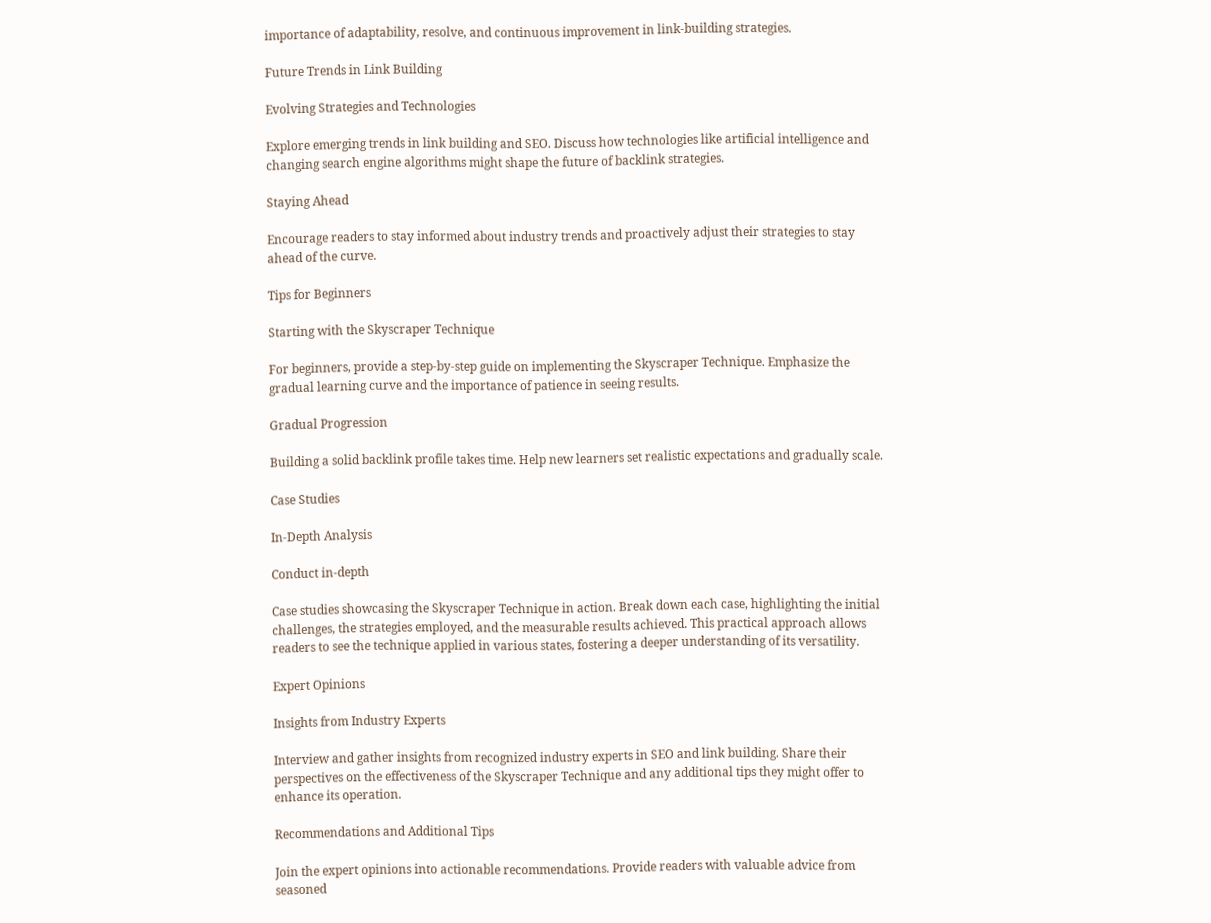importance of adaptability, resolve, and continuous improvement in link-building strategies.

Future Trends in Link Building

Evolving Strategies and Technologies

Explore emerging trends in link building and SEO. Discuss how technologies like artificial intelligence and changing search engine algorithms might shape the future of backlink strategies.

Staying Ahead

Encourage readers to stay informed about industry trends and proactively adjust their strategies to stay ahead of the curve.

Tips for Beginners

Starting with the Skyscraper Technique

For beginners, provide a step-by-step guide on implementing the Skyscraper Technique. Emphasize the gradual learning curve and the importance of patience in seeing results.

Gradual Progression

Building a solid backlink profile takes time. Help new learners set realistic expectations and gradually scale.

Case Studies

In-Depth Analysis

Conduct in-depth

Case studies showcasing the Skyscraper Technique in action. Break down each case, highlighting the initial challenges, the strategies employed, and the measurable results achieved. This practical approach allows readers to see the technique applied in various states, fostering a deeper understanding of its versatility.

Expert Opinions

Insights from Industry Experts

Interview and gather insights from recognized industry experts in SEO and link building. Share their perspectives on the effectiveness of the Skyscraper Technique and any additional tips they might offer to enhance its operation.

Recommendations and Additional Tips

Join the expert opinions into actionable recommendations. Provide readers with valuable advice from seasoned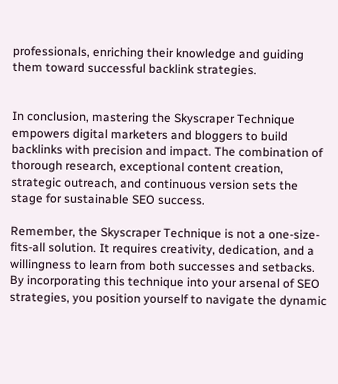professionals, enriching their knowledge and guiding them toward successful backlink strategies.


In conclusion, mastering the Skyscraper Technique empowers digital marketers and bloggers to build backlinks with precision and impact. The combination of thorough research, exceptional content creation, strategic outreach, and continuous version sets the stage for sustainable SEO success.

Remember, the Skyscraper Technique is not a one-size-fits-all solution. It requires creativity, dedication, and a willingness to learn from both successes and setbacks. By incorporating this technique into your arsenal of SEO strategies, you position yourself to navigate the dynamic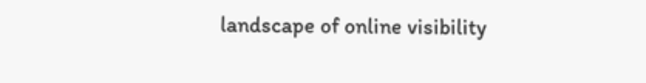landscape of online visibility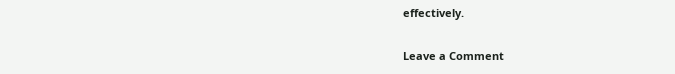effectively.

Leave a Comment